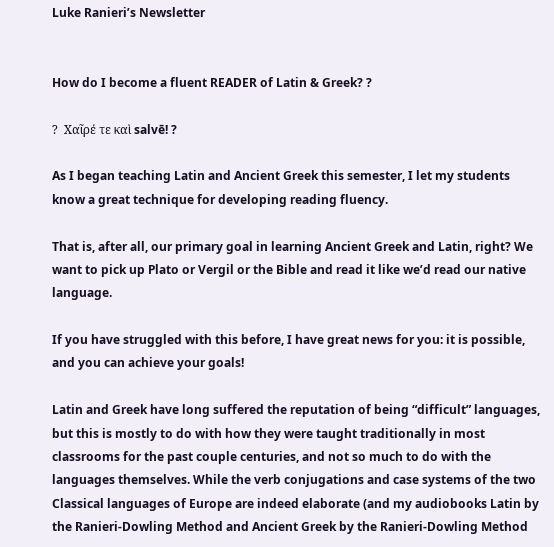Luke Ranieri’s Newsletter


How do I become a fluent READER of Latin & Greek? ?

?  Χαῖρέ τε καὶ salvē! ?

As I began teaching Latin and Ancient Greek this semester, I let my students know a great technique for developing reading fluency.

That is, after all, our primary goal in learning Ancient Greek and Latin, right? We want to pick up Plato or Vergil or the Bible and read it like we’d read our native language.

If you have struggled with this before, I have great news for you: it is possible, and you can achieve your goals!

Latin and Greek have long suffered the reputation of being “difficult” languages, but this is mostly to do with how they were taught traditionally in most classrooms for the past couple centuries, and not so much to do with the languages themselves. While the verb conjugations and case systems of the two Classical languages of Europe are indeed elaborate (and my audiobooks Latin by the Ranieri-Dowling Method and Ancient Greek by the Ranieri-Dowling Method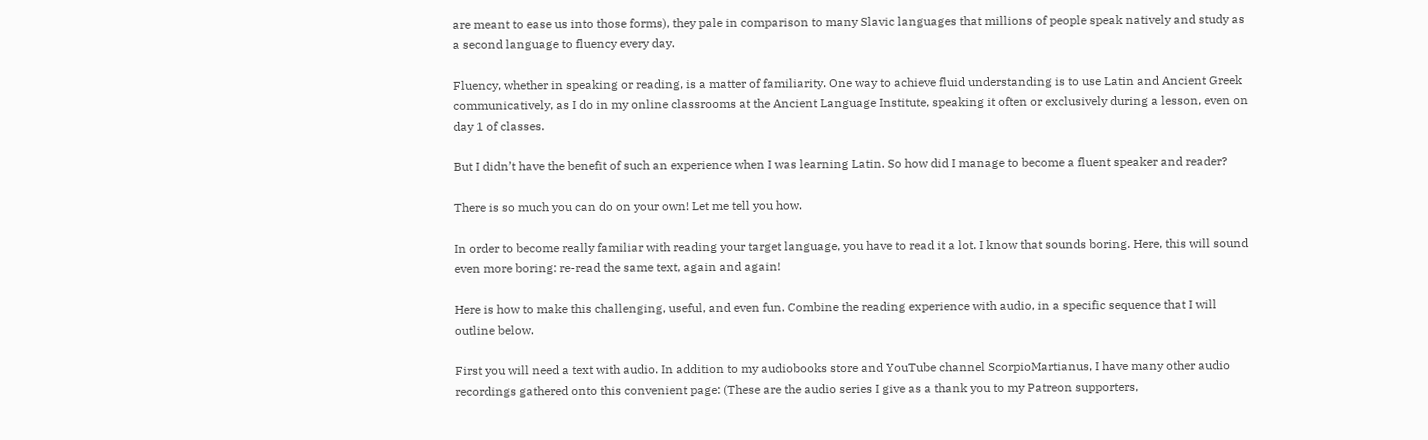are meant to ease us into those forms), they pale in comparison to many Slavic languages that millions of people speak natively and study as a second language to fluency every day.

Fluency, whether in speaking or reading, is a matter of familiarity. One way to achieve fluid understanding is to use Latin and Ancient Greek communicatively, as I do in my online classrooms at the Ancient Language Institute, speaking it often or exclusively during a lesson, even on day 1 of classes.

But I didn’t have the benefit of such an experience when I was learning Latin. So how did I manage to become a fluent speaker and reader?

There is so much you can do on your own! Let me tell you how.

In order to become really familiar with reading your target language, you have to read it a lot. I know that sounds boring. Here, this will sound even more boring: re-read the same text, again and again!

Here is how to make this challenging, useful, and even fun. Combine the reading experience with audio, in a specific sequence that I will outline below.

First you will need a text with audio. In addition to my audiobooks store and YouTube channel ScorpioMartianus, I have many other audio recordings gathered onto this convenient page: (These are the audio series I give as a thank you to my Patreon supporters,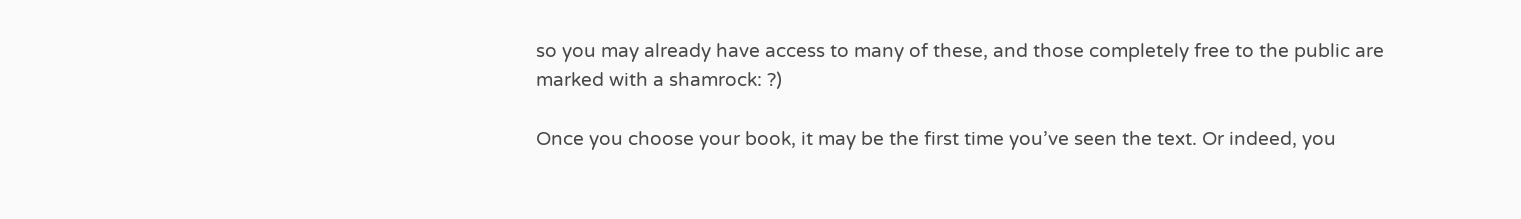so you may already have access to many of these, and those completely free to the public are marked with a shamrock: ?)

Once you choose your book, it may be the first time you’ve seen the text. Or indeed, you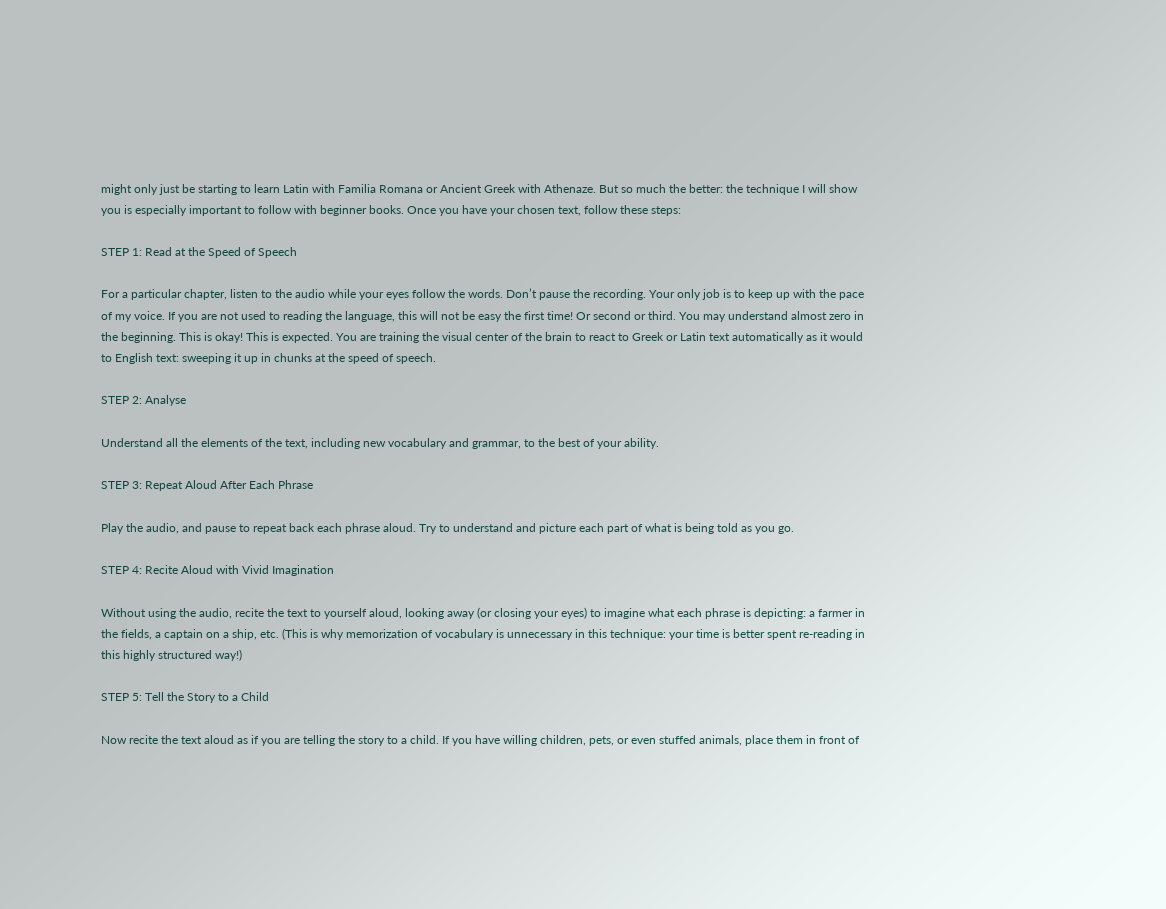might only just be starting to learn Latin with Familia Romana or Ancient Greek with Athenaze. But so much the better: the technique I will show you is especially important to follow with beginner books. Once you have your chosen text, follow these steps:

STEP 1: Read at the Speed of Speech

For a particular chapter, listen to the audio while your eyes follow the words. Don’t pause the recording. Your only job is to keep up with the pace of my voice. If you are not used to reading the language, this will not be easy the first time! Or second or third. You may understand almost zero in the beginning. This is okay! This is expected. You are training the visual center of the brain to react to Greek or Latin text automatically as it would to English text: sweeping it up in chunks at the speed of speech.

STEP 2: Analyse

Understand all the elements of the text, including new vocabulary and grammar, to the best of your ability.

STEP 3: Repeat Aloud After Each Phrase

Play the audio, and pause to repeat back each phrase aloud. Try to understand and picture each part of what is being told as you go.

STEP 4: Recite Aloud with Vivid Imagination

Without using the audio, recite the text to yourself aloud, looking away (or closing your eyes) to imagine what each phrase is depicting: a farmer in the fields, a captain on a ship, etc. (This is why memorization of vocabulary is unnecessary in this technique: your time is better spent re-reading in this highly structured way!)

STEP 5: Tell the Story to a Child

Now recite the text aloud as if you are telling the story to a child. If you have willing children, pets, or even stuffed animals, place them in front of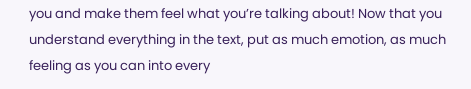you and make them feel what you’re talking about! Now that you understand everything in the text, put as much emotion, as much feeling as you can into every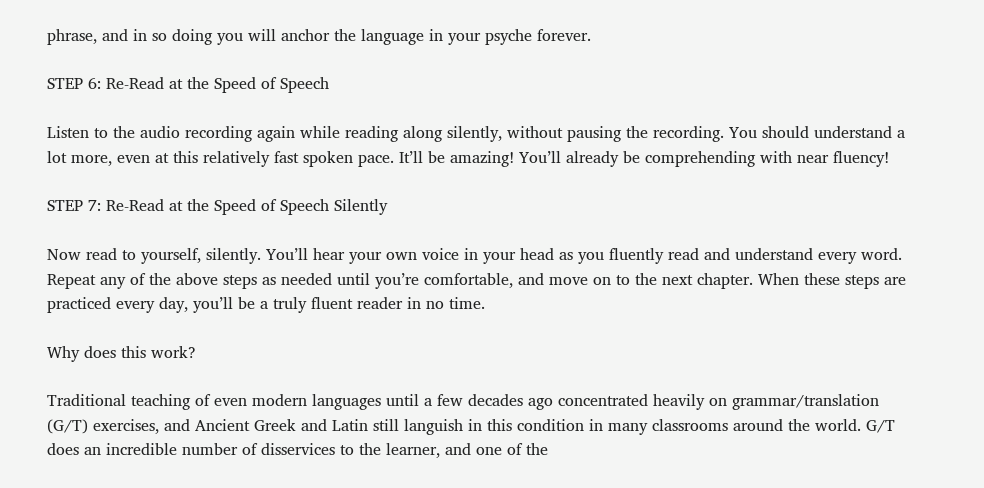phrase, and in so doing you will anchor the language in your psyche forever.

STEP 6: Re-Read at the Speed of Speech

Listen to the audio recording again while reading along silently, without pausing the recording. You should understand a lot more, even at this relatively fast spoken pace. It’ll be amazing! You’ll already be comprehending with near fluency!

STEP 7: Re-Read at the Speed of Speech Silently

Now read to yourself, silently. You’ll hear your own voice in your head as you fluently read and understand every word. Repeat any of the above steps as needed until you’re comfortable, and move on to the next chapter. When these steps are practiced every day, you’ll be a truly fluent reader in no time.

Why does this work?

Traditional teaching of even modern languages until a few decades ago concentrated heavily on grammar/translation (G/T) exercises, and Ancient Greek and Latin still languish in this condition in many classrooms around the world. G/T does an incredible number of disservices to the learner, and one of the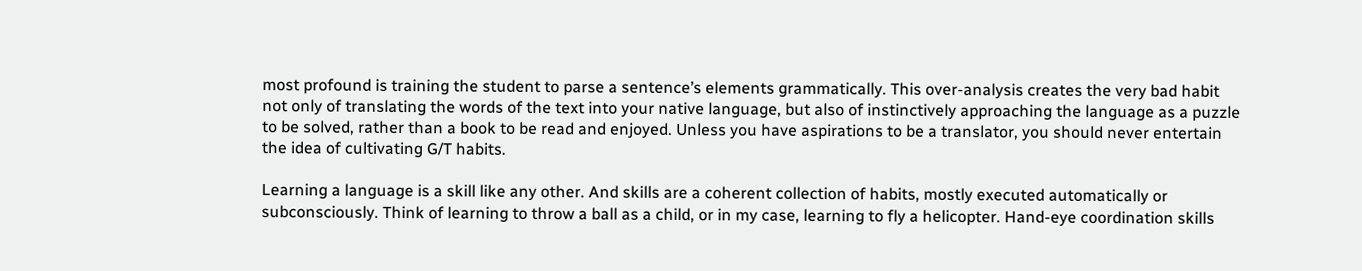most profound is training the student to parse a sentence’s elements grammatically. This over-analysis creates the very bad habit not only of translating the words of the text into your native language, but also of instinctively approaching the language as a puzzle to be solved, rather than a book to be read and enjoyed. Unless you have aspirations to be a translator, you should never entertain the idea of cultivating G/T habits.

Learning a language is a skill like any other. And skills are a coherent collection of habits, mostly executed automatically or subconsciously. Think of learning to throw a ball as a child, or in my case, learning to fly a helicopter. Hand-eye coordination skills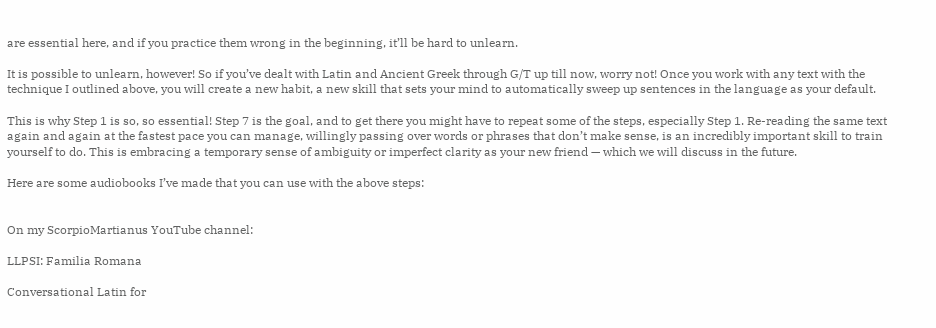are essential here, and if you practice them wrong in the beginning, it’ll be hard to unlearn.

It is possible to unlearn, however! So if you’ve dealt with Latin and Ancient Greek through G/T up till now, worry not! Once you work with any text with the technique I outlined above, you will create a new habit, a new skill that sets your mind to automatically sweep up sentences in the language as your default.

This is why Step 1 is so, so essential! Step 7 is the goal, and to get there you might have to repeat some of the steps, especially Step 1. Re-reading the same text again and again at the fastest pace you can manage, willingly passing over words or phrases that don’t make sense, is an incredibly important skill to train yourself to do. This is embracing a temporary sense of ambiguity or imperfect clarity as your new friend — which we will discuss in the future.

Here are some audiobooks I’ve made that you can use with the above steps:


On my ScorpioMartianus YouTube channel:

LLPSI: Familia Romana

Conversational Latin for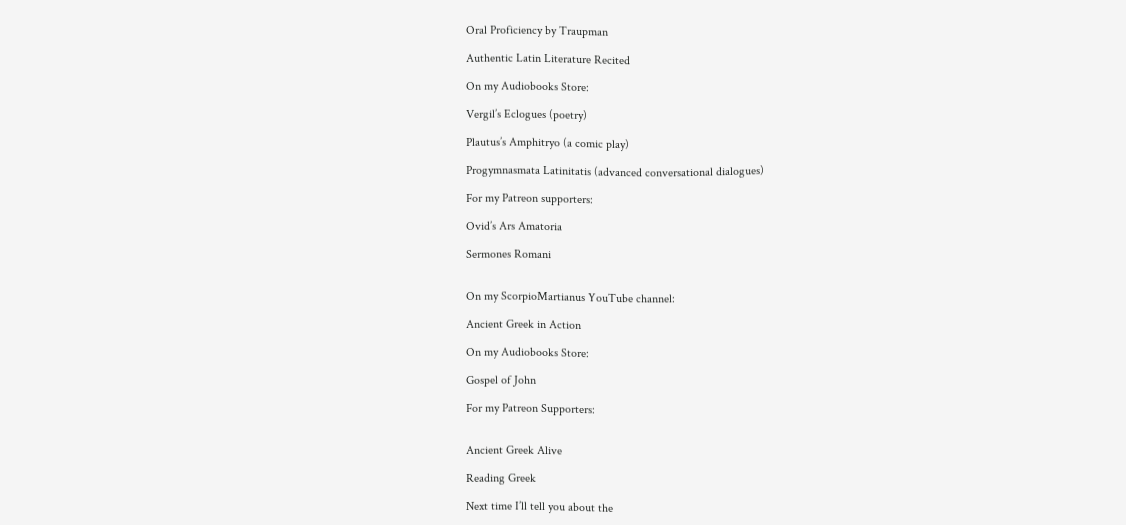Oral Proficiency by Traupman

Authentic Latin Literature Recited

On my Audiobooks Store:

Vergil’s Eclogues (poetry)

Plautus’s Amphitryo (a comic play)

Progymnasmata Latinitatis (advanced conversational dialogues)

For my Patreon supporters:

Ovid’s Ars Amatoria

Sermones Romani


On my ScorpioMartianus YouTube channel:

Ancient Greek in Action

On my Audiobooks Store:

Gospel of John

For my Patreon Supporters:


Ancient Greek Alive

Reading Greek

Next time I’ll tell you about the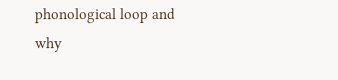phonological loop and why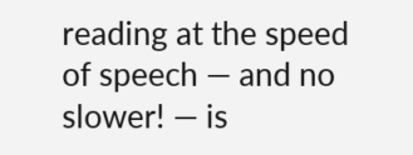reading at the speed of speech — and no slower! — is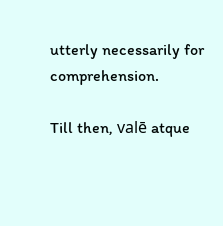utterly necessarily for comprehension.

Till then, valē atque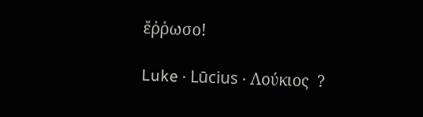ἔῤῥωσο!

Luke · Lūcius · Λούκιος  ?